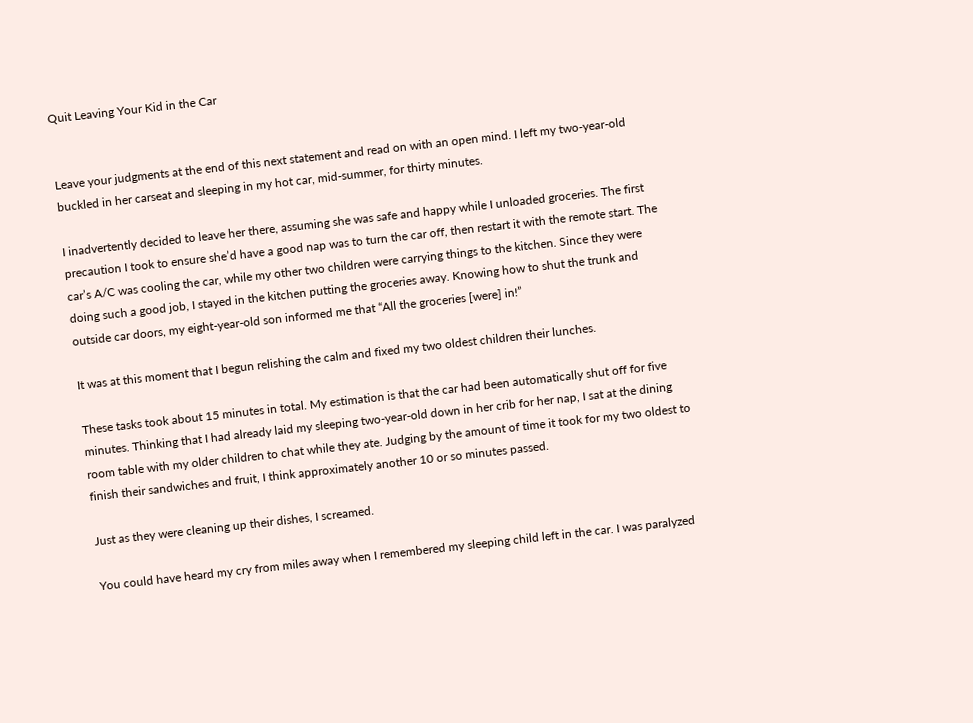Quit Leaving Your Kid in the Car


Leave your judgments at the end of this next statement and read on with an open mind. I left my two-year-old buckled in her carseat and sleeping in my hot car, mid-summer, for thirty minutes.

I inadvertently decided to leave her there, assuming she was safe and happy while I unloaded groceries. The first precaution I took to ensure she’d have a good nap was to turn the car off, then restart it with the remote start. The car’s A/C was cooling the car, while my other two children were carrying things to the kitchen. Since they were doing such a good job, I stayed in the kitchen putting the groceries away. Knowing how to shut the trunk and outside car doors, my eight-year-old son informed me that “All the groceries [were] in!”

It was at this moment that I begun relishing the calm and fixed my two oldest children their lunches.

These tasks took about 15 minutes in total. My estimation is that the car had been automatically shut off for five minutes. Thinking that I had already laid my sleeping two-year-old down in her crib for her nap, I sat at the dining room table with my older children to chat while they ate. Judging by the amount of time it took for my two oldest to finish their sandwiches and fruit, I think approximately another 10 or so minutes passed.

Just as they were cleaning up their dishes, I screamed.

You could have heard my cry from miles away when I remembered my sleeping child left in the car. I was paralyzed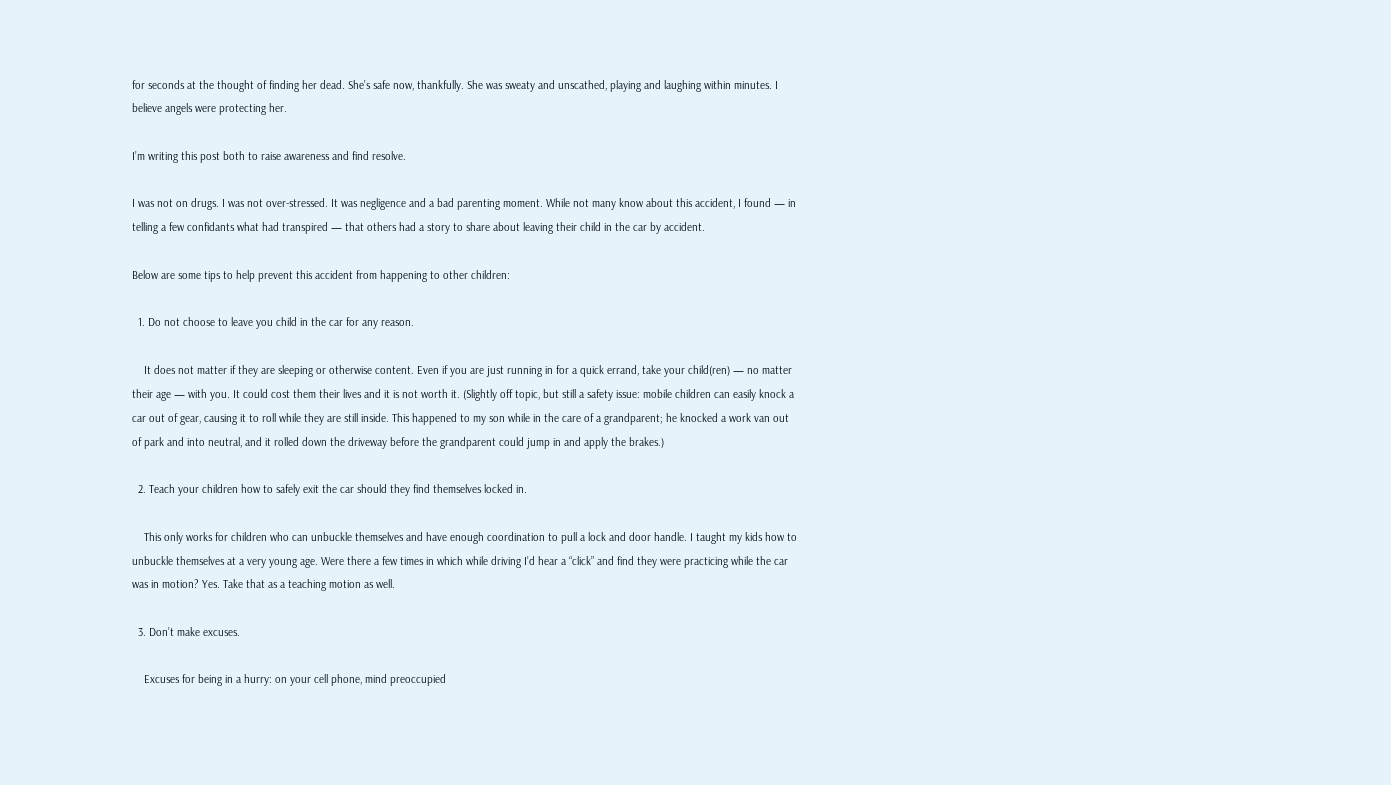for seconds at the thought of finding her dead. She’s safe now, thankfully. She was sweaty and unscathed, playing and laughing within minutes. I believe angels were protecting her.

I’m writing this post both to raise awareness and find resolve.

I was not on drugs. I was not over-stressed. It was negligence and a bad parenting moment. While not many know about this accident, I found — in telling a few confidants what had transpired — that others had a story to share about leaving their child in the car by accident.

Below are some tips to help prevent this accident from happening to other children:

  1. Do not choose to leave you child in the car for any reason.

    It does not matter if they are sleeping or otherwise content. Even if you are just running in for a quick errand, take your child(ren) — no matter their age — with you. It could cost them their lives and it is not worth it. (Slightly off topic, but still a safety issue: mobile children can easily knock a car out of gear, causing it to roll while they are still inside. This happened to my son while in the care of a grandparent; he knocked a work van out of park and into neutral, and it rolled down the driveway before the grandparent could jump in and apply the brakes.)

  2. Teach your children how to safely exit the car should they find themselves locked in.

    This only works for children who can unbuckle themselves and have enough coordination to pull a lock and door handle. I taught my kids how to unbuckle themselves at a very young age. Were there a few times in which while driving I’d hear a “click” and find they were practicing while the car was in motion? Yes. Take that as a teaching motion as well.

  3. Don’t make excuses.

    Excuses for being in a hurry: on your cell phone, mind preoccupied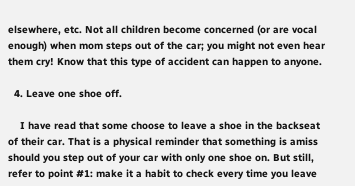elsewhere, etc. Not all children become concerned (or are vocal enough) when mom steps out of the car; you might not even hear them cry! Know that this type of accident can happen to anyone.

  4. Leave one shoe off.

    I have read that some choose to leave a shoe in the backseat of their car. That is a physical reminder that something is amiss should you step out of your car with only one shoe on. But still, refer to point #1: make it a habit to check every time you leave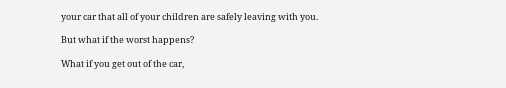your car that all of your children are safely leaving with you.

But what if the worst happens?

What if you get out of the car,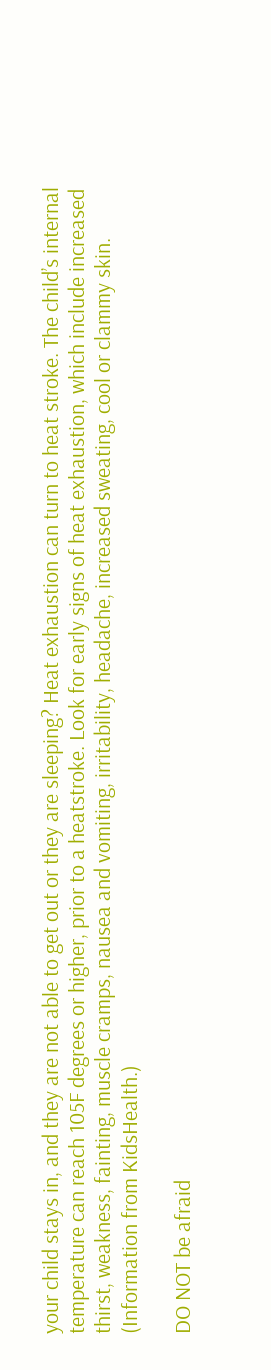your child stays in, and they are not able to get out or they are sleeping? Heat exhaustion can turn to heat stroke. The child’s internal temperature can reach 105F degrees or higher, prior to a heatstroke. Look for early signs of heat exhaustion, which include increased thirst, weakness, fainting, muscle cramps, nausea and vomiting, irritability, headache, increased sweating, cool or clammy skin. (Information from KidsHealth.)

DO NOT be afraid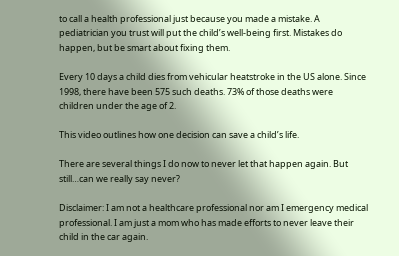to call a health professional just because you made a mistake. A pediatrician you trust will put the child’s well-being first. Mistakes do happen, but be smart about fixing them.

Every 10 days a child dies from vehicular heatstroke in the US alone. Since 1998, there have been 575 such deaths. 73% of those deaths were children under the age of 2.

This video outlines how one decision can save a child’s life.

There are several things I do now to never let that happen again. But still…can we really say never?

Disclaimer: I am not a healthcare professional nor am I emergency medical professional. I am just a mom who has made efforts to never leave their child in the car again.